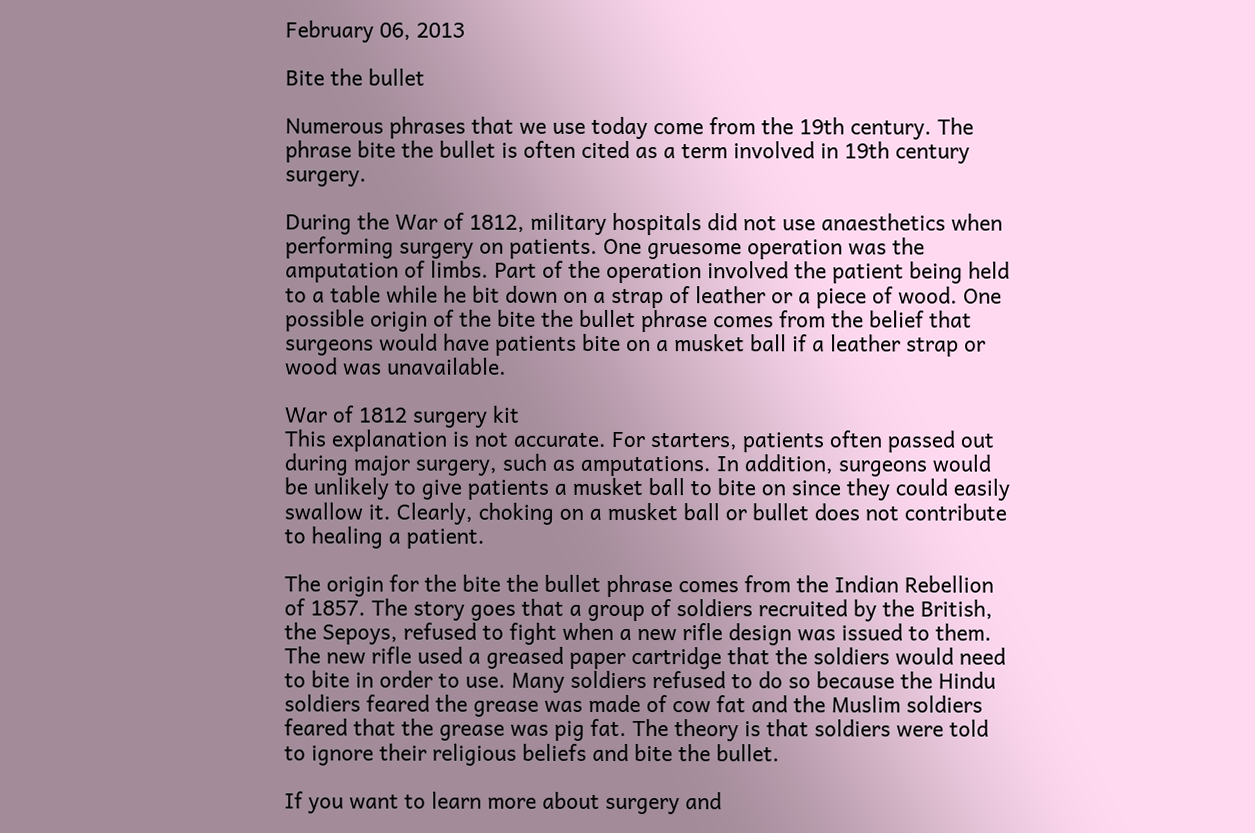February 06, 2013

Bite the bullet

Numerous phrases that we use today come from the 19th century. The phrase bite the bullet is often cited as a term involved in 19th century surgery.

During the War of 1812, military hospitals did not use anaesthetics when performing surgery on patients. One gruesome operation was the amputation of limbs. Part of the operation involved the patient being held to a table while he bit down on a strap of leather or a piece of wood. One possible origin of the bite the bullet phrase comes from the belief that surgeons would have patients bite on a musket ball if a leather strap or wood was unavailable.

War of 1812 surgery kit
This explanation is not accurate. For starters, patients often passed out during major surgery, such as amputations. In addition, surgeons would be unlikely to give patients a musket ball to bite on since they could easily swallow it. Clearly, choking on a musket ball or bullet does not contribute to healing a patient.

The origin for the bite the bullet phrase comes from the Indian Rebellion of 1857. The story goes that a group of soldiers recruited by the British, the Sepoys, refused to fight when a new rifle design was issued to them. The new rifle used a greased paper cartridge that the soldiers would need to bite in order to use. Many soldiers refused to do so because the Hindu soldiers feared the grease was made of cow fat and the Muslim soldiers feared that the grease was pig fat. The theory is that soldiers were told to ignore their religious beliefs and bite the bullet.

If you want to learn more about surgery and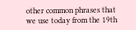other common phrases that we use today from the 19th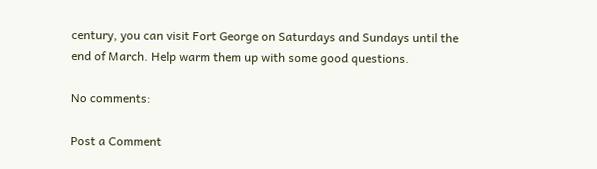century, you can visit Fort George on Saturdays and Sundays until the end of March. Help warm them up with some good questions.

No comments:

Post a Comment